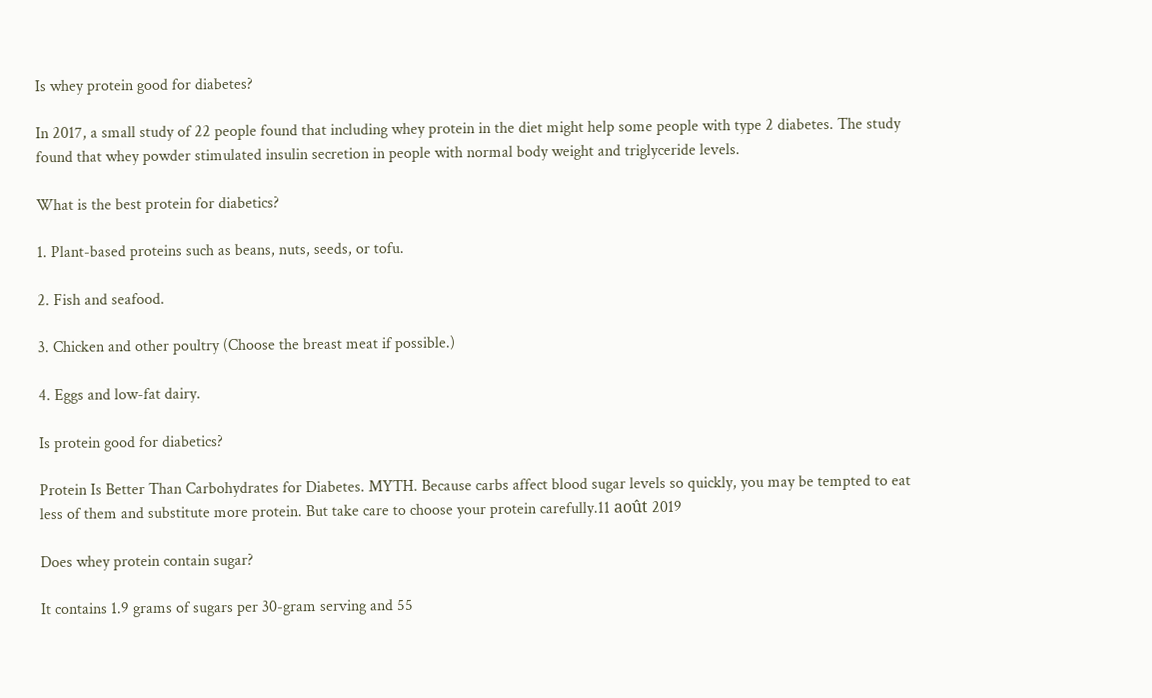Is whey protein good for diabetes?

In 2017, a small study of 22 people found that including whey protein in the diet might help some people with type 2 diabetes. The study found that whey powder stimulated insulin secretion in people with normal body weight and triglyceride levels.

What is the best protein for diabetics?

1. Plant-based proteins such as beans, nuts, seeds, or tofu.

2. Fish and seafood.

3. Chicken and other poultry (Choose the breast meat if possible.)

4. Eggs and low-fat dairy.

Is protein good for diabetics?

Protein Is Better Than Carbohydrates for Diabetes. MYTH. Because carbs affect blood sugar levels so quickly, you may be tempted to eat less of them and substitute more protein. But take care to choose your protein carefully.11 août 2019

Does whey protein contain sugar?

It contains 1.9 grams of sugars per 30-gram serving and 55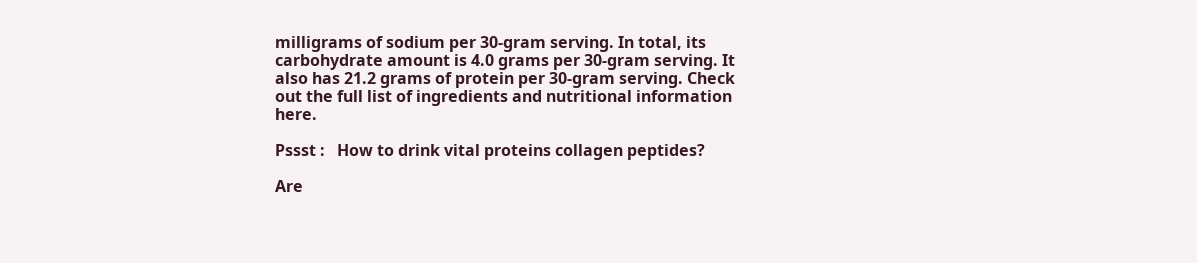milligrams of sodium per 30-gram serving. In total, its carbohydrate amount is 4.0 grams per 30-gram serving. It also has 21.2 grams of protein per 30-gram serving. Check out the full list of ingredients and nutritional information here.

Pssst :   How to drink vital proteins collagen peptides?

Are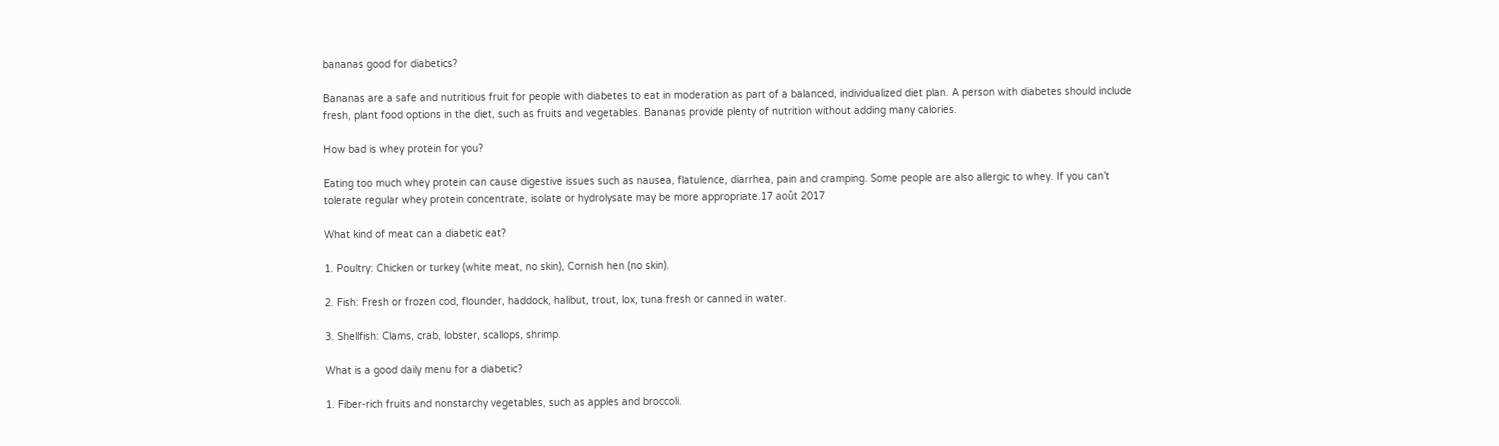bananas good for diabetics?

Bananas are a safe and nutritious fruit for people with diabetes to eat in moderation as part of a balanced, individualized diet plan. A person with diabetes should include fresh, plant food options in the diet, such as fruits and vegetables. Bananas provide plenty of nutrition without adding many calories.

How bad is whey protein for you?

Eating too much whey protein can cause digestive issues such as nausea, flatulence, diarrhea, pain and cramping. Some people are also allergic to whey. If you can’t tolerate regular whey protein concentrate, isolate or hydrolysate may be more appropriate.17 août 2017

What kind of meat can a diabetic eat?

1. Poultry: Chicken or turkey (white meat, no skin), Cornish hen (no skin).

2. Fish: Fresh or frozen cod, flounder, haddock, halibut, trout, lox, tuna fresh or canned in water.

3. Shellfish: Clams, crab, lobster, scallops, shrimp.

What is a good daily menu for a diabetic?

1. Fiber-rich fruits and nonstarchy vegetables, such as apples and broccoli.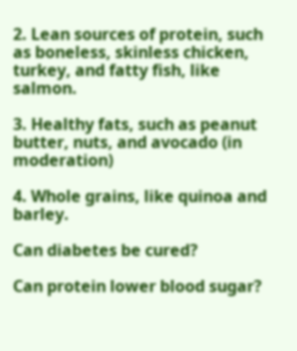2. Lean sources of protein, such as boneless, skinless chicken, turkey, and fatty fish, like salmon.

3. Healthy fats, such as peanut butter, nuts, and avocado (in moderation)

4. Whole grains, like quinoa and barley.

Can diabetes be cured?

Can protein lower blood sugar?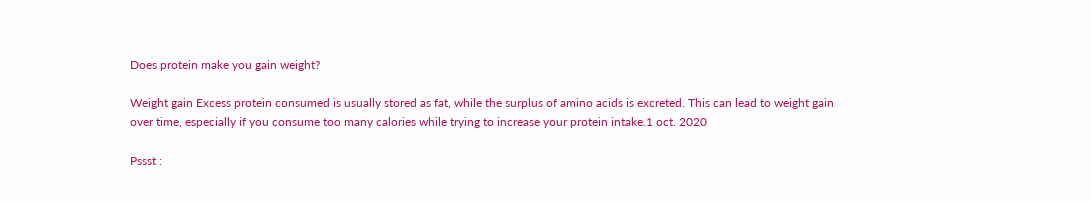Does protein make you gain weight?

Weight gain Excess protein consumed is usually stored as fat, while the surplus of amino acids is excreted. This can lead to weight gain over time, especially if you consume too many calories while trying to increase your protein intake.1 oct. 2020

Pssst :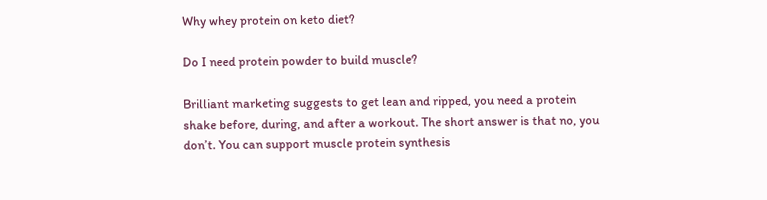Why whey protein on keto diet?

Do I need protein powder to build muscle?

Brilliant marketing suggests to get lean and ripped, you need a protein shake before, during, and after a workout. The short answer is that no, you don’t. You can support muscle protein synthesis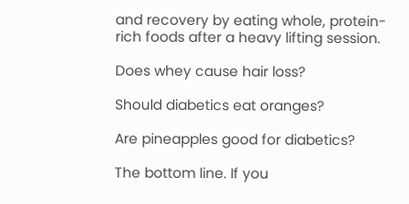and recovery by eating whole, protein-rich foods after a heavy lifting session.

Does whey cause hair loss?

Should diabetics eat oranges?

Are pineapples good for diabetics?

The bottom line. If you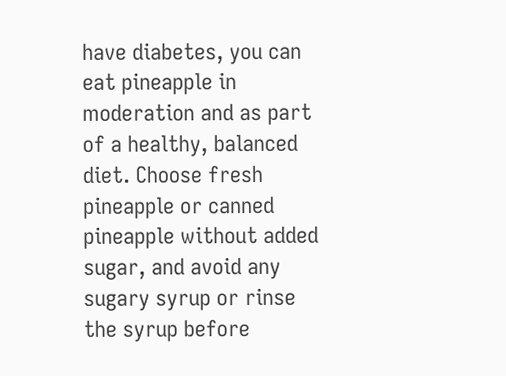have diabetes, you can eat pineapple in moderation and as part of a healthy, balanced diet. Choose fresh pineapple or canned pineapple without added sugar, and avoid any sugary syrup or rinse the syrup before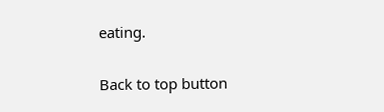eating.

Back to top button